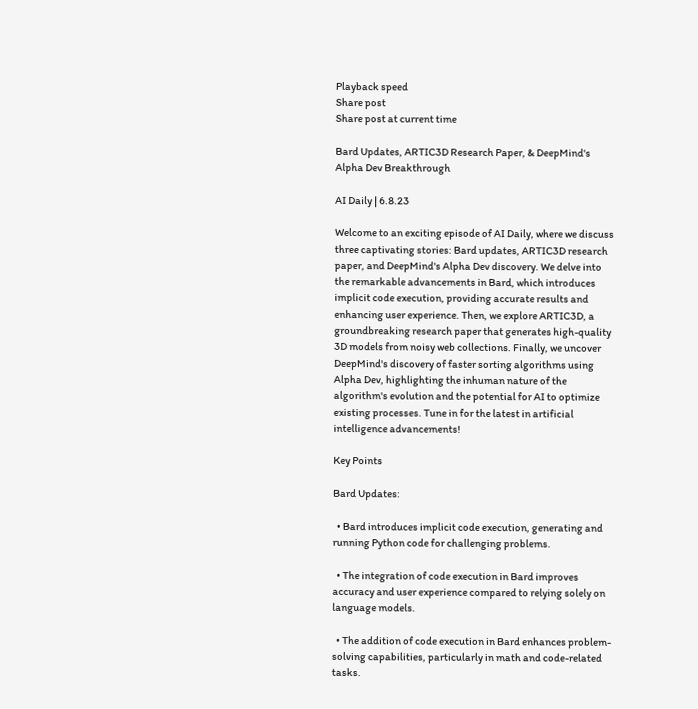Playback speed
Share post
Share post at current time

Bard Updates, ARTIC3D Research Paper, & DeepMind's Alpha Dev Breakthrough

AI Daily | 6.8.23

Welcome to an exciting episode of AI Daily, where we discuss three captivating stories: Bard updates, ARTIC3D research paper, and DeepMind's Alpha Dev discovery. We delve into the remarkable advancements in Bard, which introduces implicit code execution, providing accurate results and enhancing user experience. Then, we explore ARTIC3D, a groundbreaking research paper that generates high-quality 3D models from noisy web collections. Finally, we uncover DeepMind's discovery of faster sorting algorithms using Alpha Dev, highlighting the inhuman nature of the algorithm's evolution and the potential for AI to optimize existing processes. Tune in for the latest in artificial intelligence advancements!

Key Points

Bard Updates:

  • Bard introduces implicit code execution, generating and running Python code for challenging problems.

  • The integration of code execution in Bard improves accuracy and user experience compared to relying solely on language models.

  • The addition of code execution in Bard enhances problem-solving capabilities, particularly in math and code-related tasks.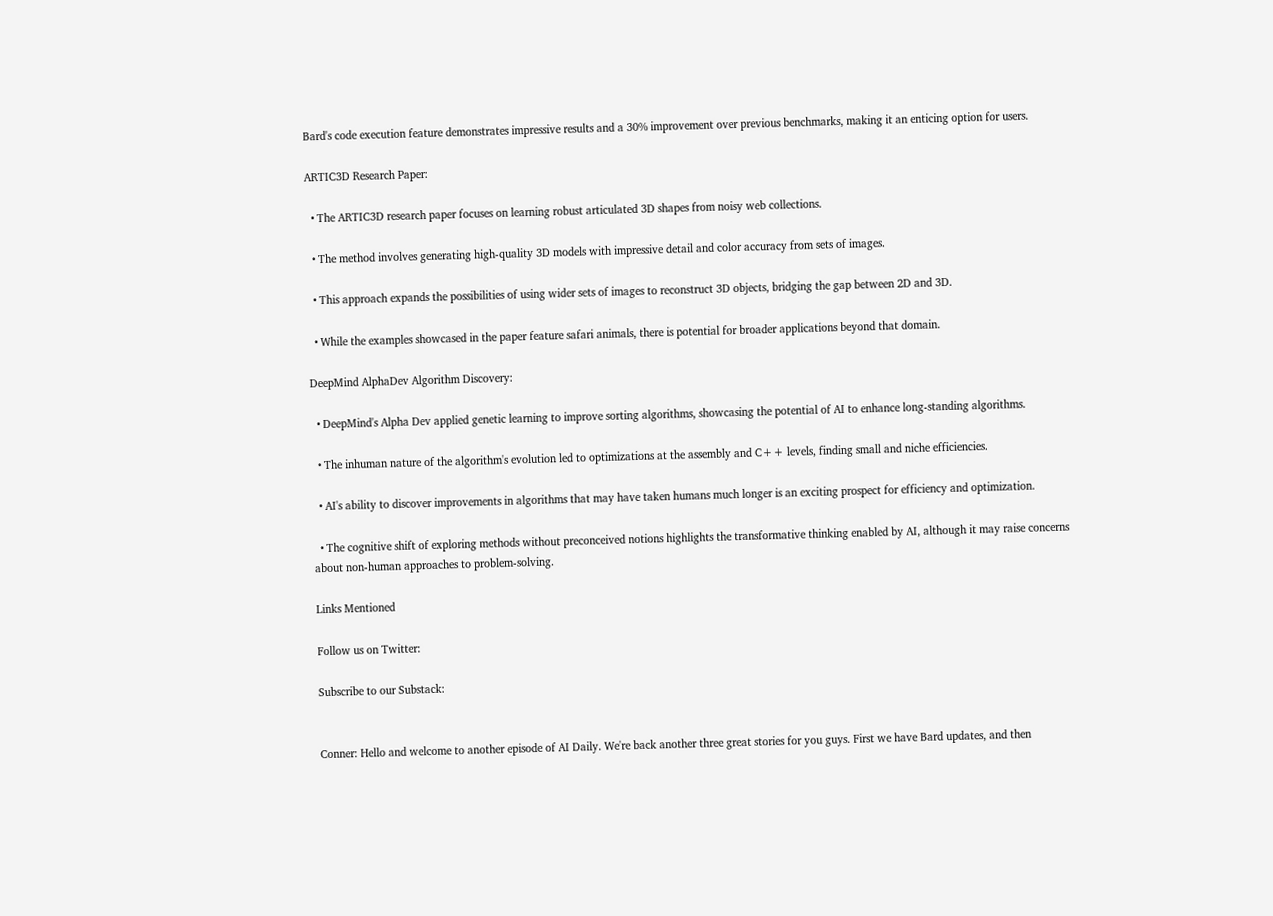Bard's code execution feature demonstrates impressive results and a 30% improvement over previous benchmarks, making it an enticing option for users.

ARTIC3D Research Paper:

  • The ARTIC3D research paper focuses on learning robust articulated 3D shapes from noisy web collections.

  • The method involves generating high-quality 3D models with impressive detail and color accuracy from sets of images.

  • This approach expands the possibilities of using wider sets of images to reconstruct 3D objects, bridging the gap between 2D and 3D.

  • While the examples showcased in the paper feature safari animals, there is potential for broader applications beyond that domain.

DeepMind AlphaDev Algorithm Discovery:

  • DeepMind's Alpha Dev applied genetic learning to improve sorting algorithms, showcasing the potential of AI to enhance long-standing algorithms.

  • The inhuman nature of the algorithm's evolution led to optimizations at the assembly and C++ levels, finding small and niche efficiencies.

  • AI's ability to discover improvements in algorithms that may have taken humans much longer is an exciting prospect for efficiency and optimization.

  • The cognitive shift of exploring methods without preconceived notions highlights the transformative thinking enabled by AI, although it may raise concerns about non-human approaches to problem-solving.

Links Mentioned

Follow us on Twitter:

Subscribe to our Substack:


Conner: Hello and welcome to another episode of AI Daily. We're back another three great stories for you guys. First we have Bard updates, and then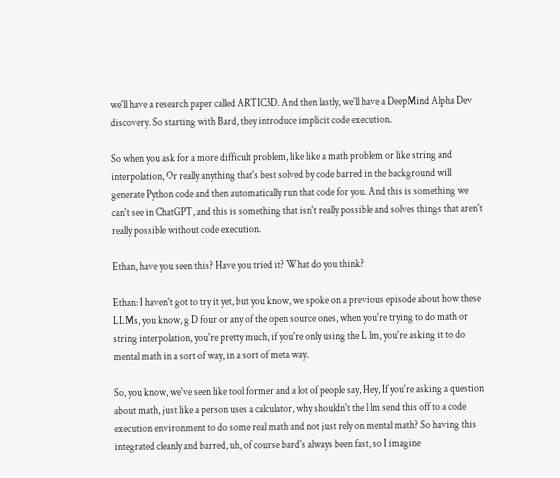we'll have a research paper called ARTIC3D. And then lastly, we'll have a DeepMind Alpha Dev discovery. So starting with Bard, they introduce implicit code execution.

So when you ask for a more difficult problem, like like a math problem or like string and interpolation, Or really anything that's best solved by code barred in the background will generate Python code and then automatically run that code for you. And this is something we can't see in ChatGPT, and this is something that isn't really possible and solves things that aren't really possible without code execution.

Ethan, have you seen this? Have you tried it? What do you think?

Ethan: I haven't got to try it yet, but you know, we spoke on a previous episode about how these LLMs, you know, g D four or any of the open source ones, when you're trying to do math or string interpolation, you're pretty much, if you're only using the L lm, you're asking it to do mental math in a sort of way, in a sort of meta way.

So, you know, we've seen like tool former and a lot of people say, Hey, If you're asking a question about math, just like a person uses a calculator, why shouldn't the l lm send this off to a code execution environment to do some real math and not just rely on mental math? So having this integrated cleanly and barred, uh, of course bard's always been fast, so I imagine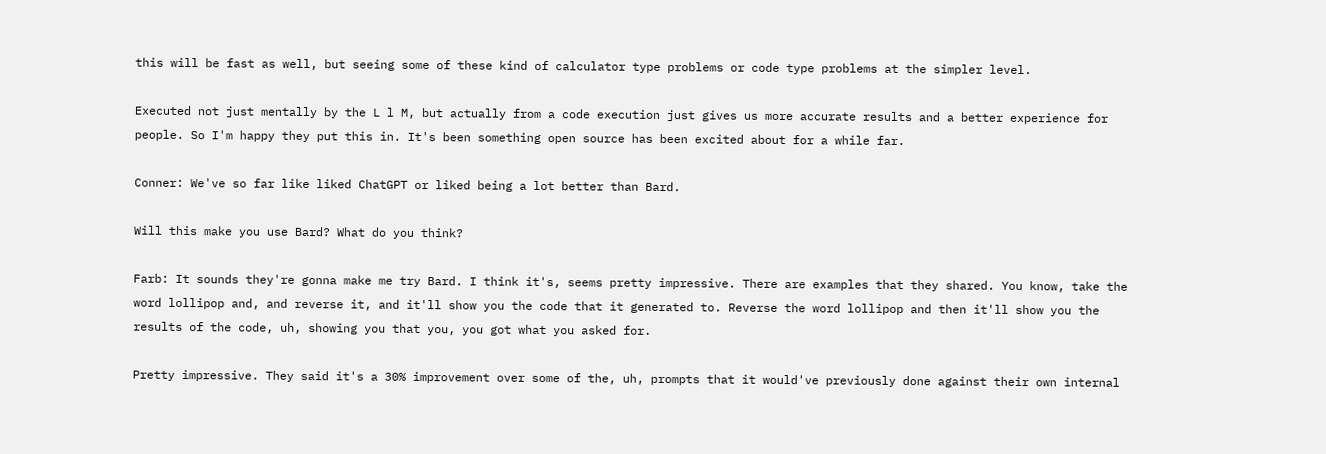this will be fast as well, but seeing some of these kind of calculator type problems or code type problems at the simpler level.

Executed not just mentally by the L l M, but actually from a code execution just gives us more accurate results and a better experience for people. So I'm happy they put this in. It's been something open source has been excited about for a while far.

Conner: We've so far like liked ChatGPT or liked being a lot better than Bard.

Will this make you use Bard? What do you think?

Farb: It sounds they're gonna make me try Bard. I think it's, seems pretty impressive. There are examples that they shared. You know, take the word lollipop and, and reverse it, and it'll show you the code that it generated to. Reverse the word lollipop and then it'll show you the results of the code, uh, showing you that you, you got what you asked for.

Pretty impressive. They said it's a 30% improvement over some of the, uh, prompts that it would've previously done against their own internal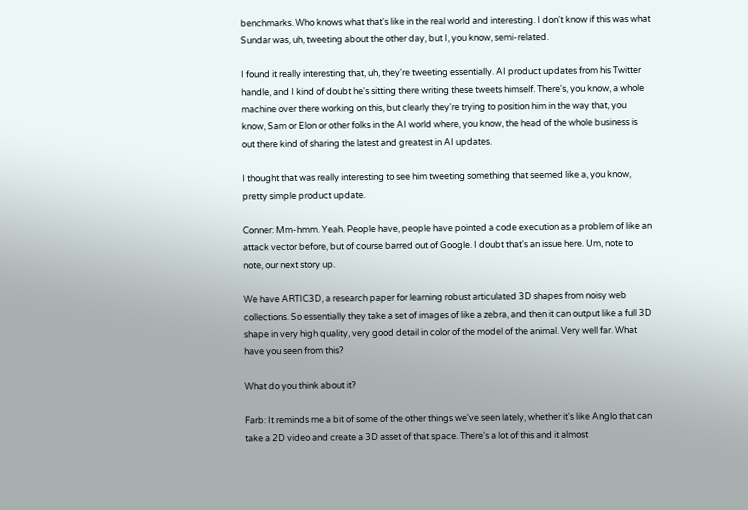benchmarks. Who knows what that's like in the real world and interesting. I don't know if this was what Sundar was, uh, tweeting about the other day, but I, you know, semi-related.

I found it really interesting that, uh, they're tweeting essentially. AI product updates from his Twitter handle, and I kind of doubt he's sitting there writing these tweets himself. There's, you know, a whole machine over there working on this, but clearly they're trying to position him in the way that, you know, Sam or Elon or other folks in the AI world where, you know, the head of the whole business is out there kind of sharing the latest and greatest in AI updates.

I thought that was really interesting to see him tweeting something that seemed like a, you know, pretty simple product update.

Conner: Mm-hmm. Yeah. People have, people have pointed a code execution as a problem of like an attack vector before, but of course barred out of Google. I doubt that's an issue here. Um, note to note, our next story up.

We have ARTIC3D, a research paper for learning robust articulated 3D shapes from noisy web collections. So essentially they take a set of images of like a zebra, and then it can output like a full 3D shape in very high quality, very good detail in color of the model of the animal. Very well far. What have you seen from this?

What do you think about it?

Farb: It reminds me a bit of some of the other things we've seen lately, whether it's like Anglo that can take a 2D video and create a 3D asset of that space. There's a lot of this and it almost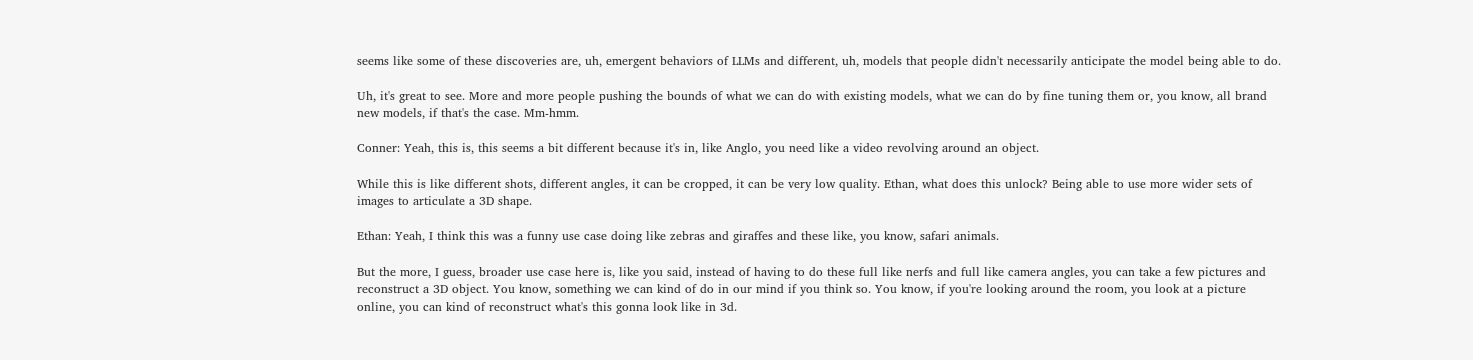seems like some of these discoveries are, uh, emergent behaviors of LLMs and different, uh, models that people didn't necessarily anticipate the model being able to do.

Uh, it's great to see. More and more people pushing the bounds of what we can do with existing models, what we can do by fine tuning them or, you know, all brand new models, if that's the case. Mm-hmm.

Conner: Yeah, this is, this seems a bit different because it's in, like Anglo, you need like a video revolving around an object.

While this is like different shots, different angles, it can be cropped, it can be very low quality. Ethan, what does this unlock? Being able to use more wider sets of images to articulate a 3D shape.

Ethan: Yeah, I think this was a funny use case doing like zebras and giraffes and these like, you know, safari animals.

But the more, I guess, broader use case here is, like you said, instead of having to do these full like nerfs and full like camera angles, you can take a few pictures and reconstruct a 3D object. You know, something we can kind of do in our mind if you think so. You know, if you're looking around the room, you look at a picture online, you can kind of reconstruct what's this gonna look like in 3d.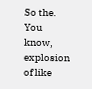So the. You know, explosion of like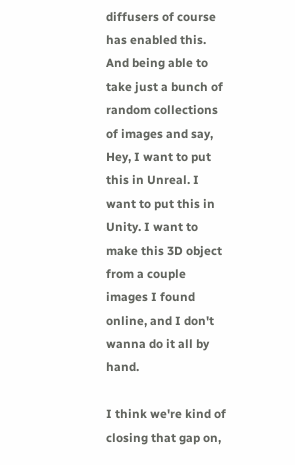diffusers of course has enabled this. And being able to take just a bunch of random collections of images and say, Hey, I want to put this in Unreal. I want to put this in Unity. I want to make this 3D object from a couple images I found online, and I don't wanna do it all by hand.

I think we're kind of closing that gap on,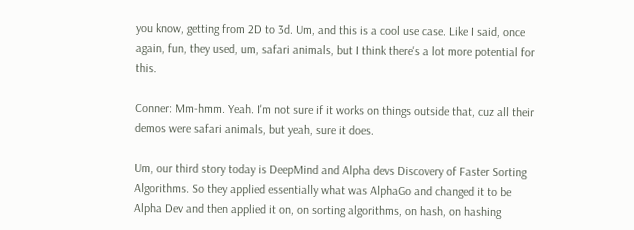you know, getting from 2D to 3d. Um, and this is a cool use case. Like I said, once again, fun, they used, um, safari animals, but I think there's a lot more potential for this.

Conner: Mm-hmm. Yeah. I'm not sure if it works on things outside that, cuz all their demos were safari animals, but yeah, sure it does.

Um, our third story today is DeepMind and Alpha devs Discovery of Faster Sorting Algorithms. So they applied essentially what was AlphaGo and changed it to be Alpha Dev and then applied it on, on sorting algorithms, on hash, on hashing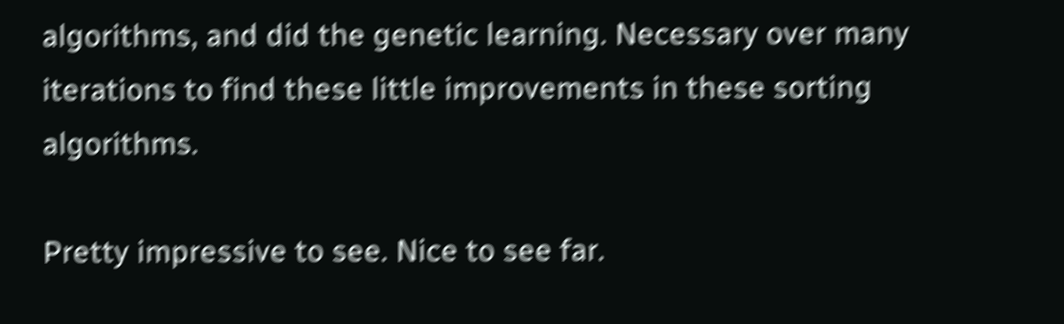algorithms, and did the genetic learning. Necessary over many iterations to find these little improvements in these sorting algorithms.

Pretty impressive to see. Nice to see far.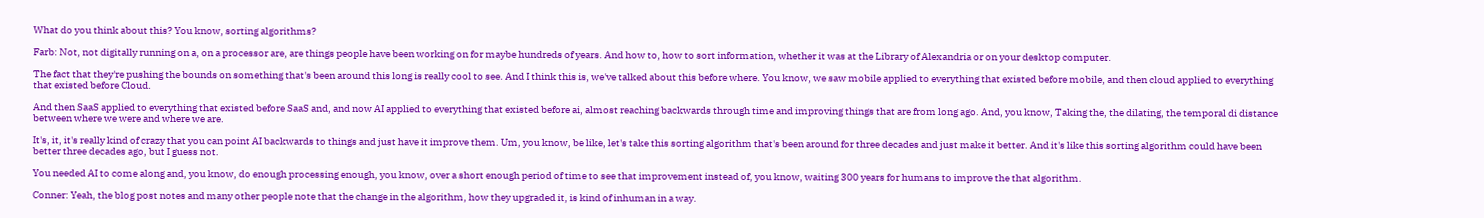What do you think about this? You know, sorting algorithms?

Farb: Not, not digitally running on a, on a processor are, are things people have been working on for maybe hundreds of years. And how to, how to sort information, whether it was at the Library of Alexandria or on your desktop computer.

The fact that they're pushing the bounds on something that's been around this long is really cool to see. And I think this is, we've talked about this before where. You know, we saw mobile applied to everything that existed before mobile, and then cloud applied to everything that existed before Cloud.

And then SaaS applied to everything that existed before SaaS and, and now AI applied to everything that existed before ai, almost reaching backwards through time and improving things that are from long ago. And, you know, Taking the, the dilating, the temporal di distance between where we were and where we are.

It's, it, it's really kind of crazy that you can point AI backwards to things and just have it improve them. Um, you know, be like, let's take this sorting algorithm that's been around for three decades and just make it better. And it's like this sorting algorithm could have been better three decades ago, but I guess not.

You needed AI to come along and, you know, do enough processing enough, you know, over a short enough period of time to see that improvement instead of, you know, waiting 300 years for humans to improve the that algorithm.

Conner: Yeah, the blog post notes and many other people note that the change in the algorithm, how they upgraded it, is kind of inhuman in a way.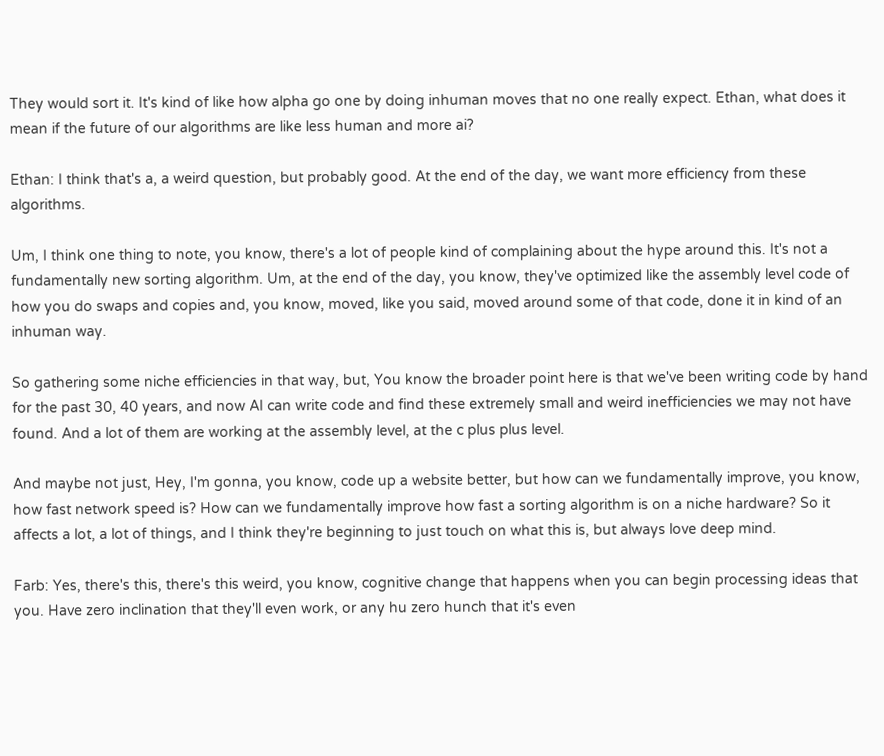They would sort it. It's kind of like how alpha go one by doing inhuman moves that no one really expect. Ethan, what does it mean if the future of our algorithms are like less human and more ai?

Ethan: I think that's a, a weird question, but probably good. At the end of the day, we want more efficiency from these algorithms.

Um, I think one thing to note, you know, there's a lot of people kind of complaining about the hype around this. It's not a fundamentally new sorting algorithm. Um, at the end of the day, you know, they've optimized like the assembly level code of how you do swaps and copies and, you know, moved, like you said, moved around some of that code, done it in kind of an inhuman way.

So gathering some niche efficiencies in that way, but, You know the broader point here is that we've been writing code by hand for the past 30, 40 years, and now AI can write code and find these extremely small and weird inefficiencies we may not have found. And a lot of them are working at the assembly level, at the c plus plus level.

And maybe not just, Hey, I'm gonna, you know, code up a website better, but how can we fundamentally improve, you know, how fast network speed is? How can we fundamentally improve how fast a sorting algorithm is on a niche hardware? So it affects a lot, a lot of things, and I think they're beginning to just touch on what this is, but always love deep mind.

Farb: Yes, there's this, there's this weird, you know, cognitive change that happens when you can begin processing ideas that you. Have zero inclination that they'll even work, or any hu zero hunch that it's even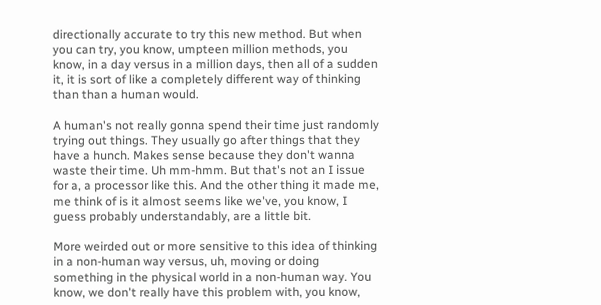directionally accurate to try this new method. But when you can try, you know, umpteen million methods, you know, in a day versus in a million days, then all of a sudden it, it is sort of like a completely different way of thinking than than a human would.

A human's not really gonna spend their time just randomly trying out things. They usually go after things that they have a hunch. Makes sense because they don't wanna waste their time. Uh mm-hmm. But that's not an I issue for a, a processor like this. And the other thing it made me, me think of is it almost seems like we've, you know, I guess probably understandably, are a little bit.

More weirded out or more sensitive to this idea of thinking in a non-human way versus, uh, moving or doing something in the physical world in a non-human way. You know, we don't really have this problem with, you know,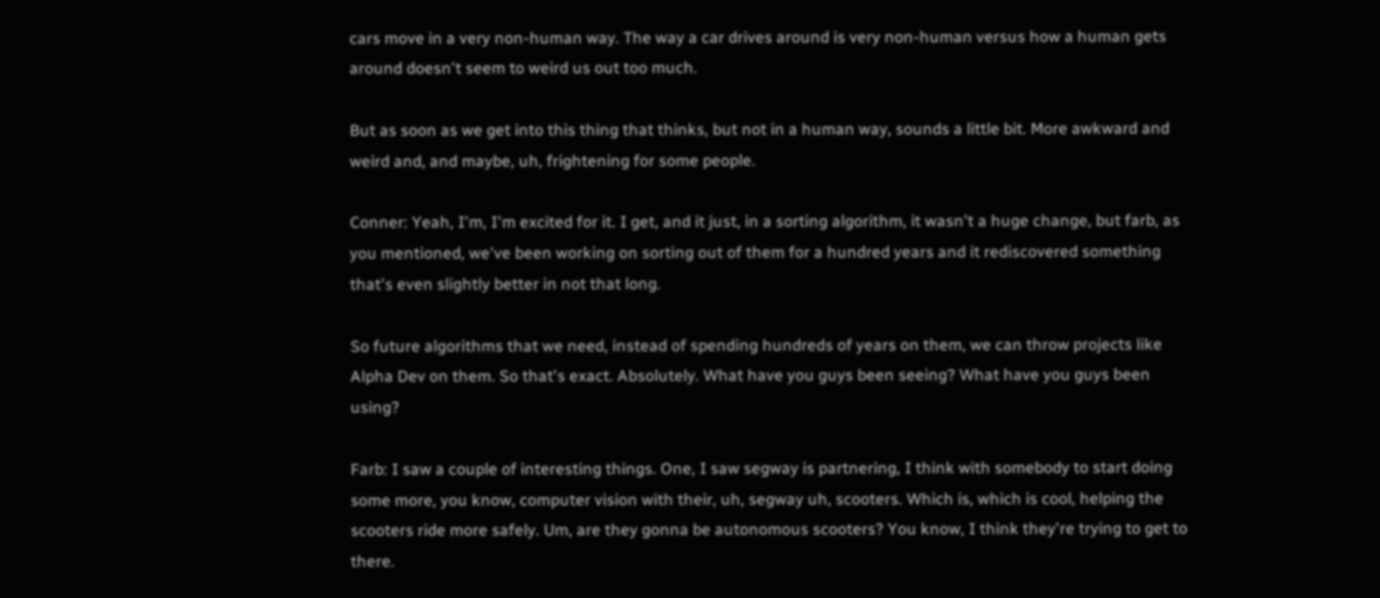cars move in a very non-human way. The way a car drives around is very non-human versus how a human gets around doesn't seem to weird us out too much.

But as soon as we get into this thing that thinks, but not in a human way, sounds a little bit. More awkward and weird and, and maybe, uh, frightening for some people.

Conner: Yeah, I'm, I'm excited for it. I get, and it just, in a sorting algorithm, it wasn't a huge change, but farb, as you mentioned, we've been working on sorting out of them for a hundred years and it rediscovered something that's even slightly better in not that long.

So future algorithms that we need, instead of spending hundreds of years on them, we can throw projects like Alpha Dev on them. So that's exact. Absolutely. What have you guys been seeing? What have you guys been using?

Farb: I saw a couple of interesting things. One, I saw segway is partnering, I think with somebody to start doing some more, you know, computer vision with their, uh, segway uh, scooters. Which is, which is cool, helping the scooters ride more safely. Um, are they gonna be autonomous scooters? You know, I think they're trying to get to there.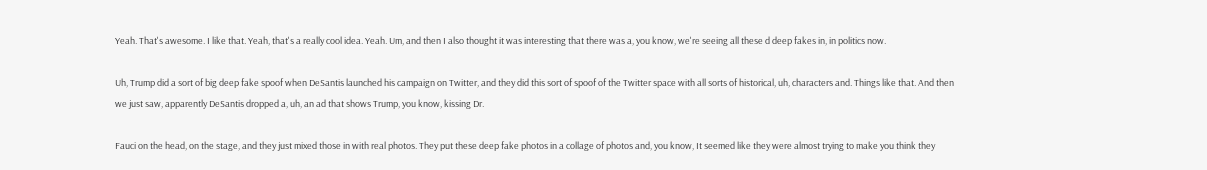Yeah. That's awesome. I like that. Yeah, that's a really cool idea. Yeah. Um, and then I also thought it was interesting that there was a, you know, we're seeing all these d deep fakes in, in politics now.

Uh, Trump did a sort of big deep fake spoof when DeSantis launched his campaign on Twitter, and they did this sort of spoof of the Twitter space with all sorts of historical, uh, characters and. Things like that. And then we just saw, apparently DeSantis dropped a, uh, an ad that shows Trump, you know, kissing Dr.

Fauci on the head, on the stage, and they just mixed those in with real photos. They put these deep fake photos in a collage of photos and, you know, It seemed like they were almost trying to make you think they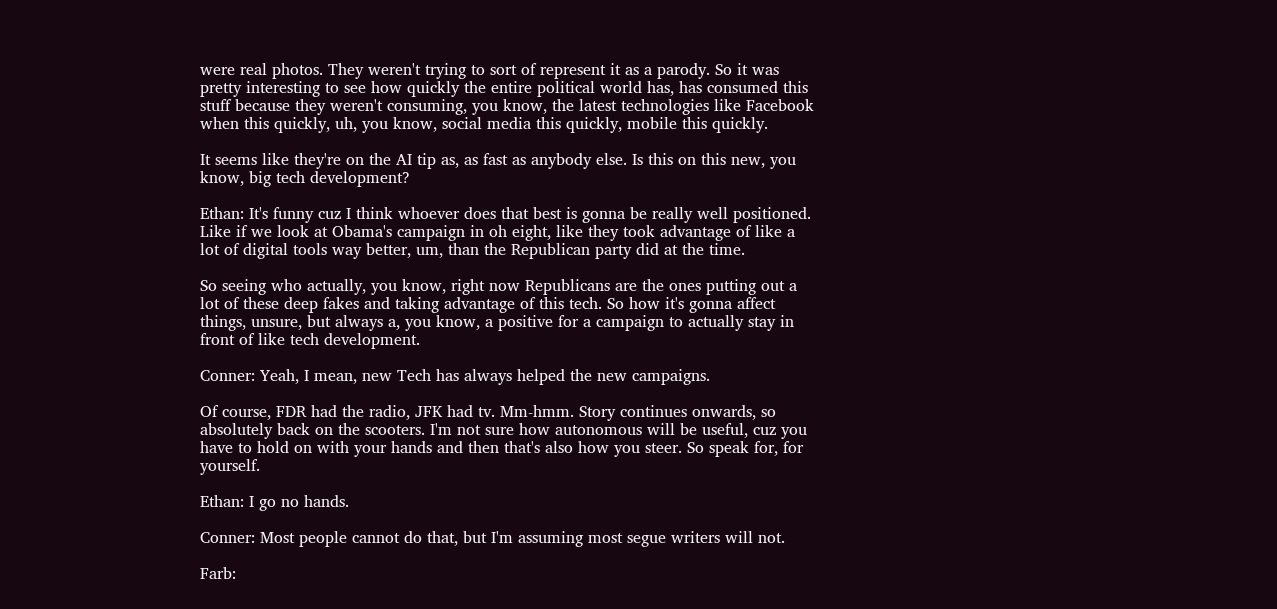were real photos. They weren't trying to sort of represent it as a parody. So it was pretty interesting to see how quickly the entire political world has, has consumed this stuff because they weren't consuming, you know, the latest technologies like Facebook when this quickly, uh, you know, social media this quickly, mobile this quickly.

It seems like they're on the AI tip as, as fast as anybody else. Is this on this new, you know, big tech development?

Ethan: It's funny cuz I think whoever does that best is gonna be really well positioned. Like if we look at Obama's campaign in oh eight, like they took advantage of like a lot of digital tools way better, um, than the Republican party did at the time.

So seeing who actually, you know, right now Republicans are the ones putting out a lot of these deep fakes and taking advantage of this tech. So how it's gonna affect things, unsure, but always a, you know, a positive for a campaign to actually stay in front of like tech development.

Conner: Yeah, I mean, new Tech has always helped the new campaigns.

Of course, FDR had the radio, JFK had tv. Mm-hmm. Story continues onwards, so absolutely back on the scooters. I'm not sure how autonomous will be useful, cuz you have to hold on with your hands and then that's also how you steer. So speak for, for yourself.

Ethan: I go no hands.

Conner: Most people cannot do that, but I'm assuming most segue writers will not.

Farb: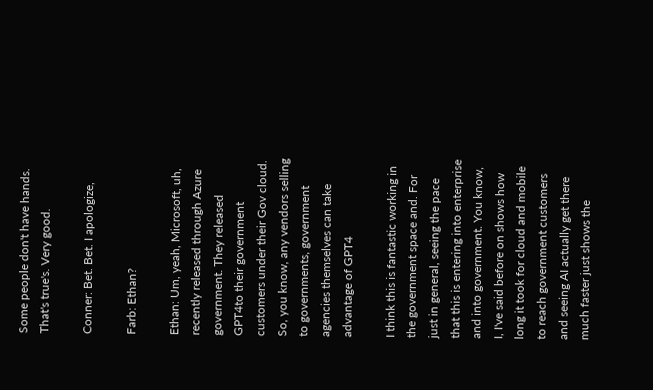Some people don't have hands. That's true's. Very good.

Conner: Bet. Bet. I apologize,

Farb: Ethan?

Ethan: Um, yeah, Microsoft, uh, recently released through Azure government. They released GPT4to their government customers under their Gov cloud. So, you know, any vendors selling to governments, government agencies themselves can take advantage of GPT4

I think this is fantastic working in the government space and. For just in general, seeing the pace that this is entering into enterprise and into government. You know, I, I've said before on shows how long it took for cloud and mobile to reach government customers and seeing AI actually get there much faster just shows the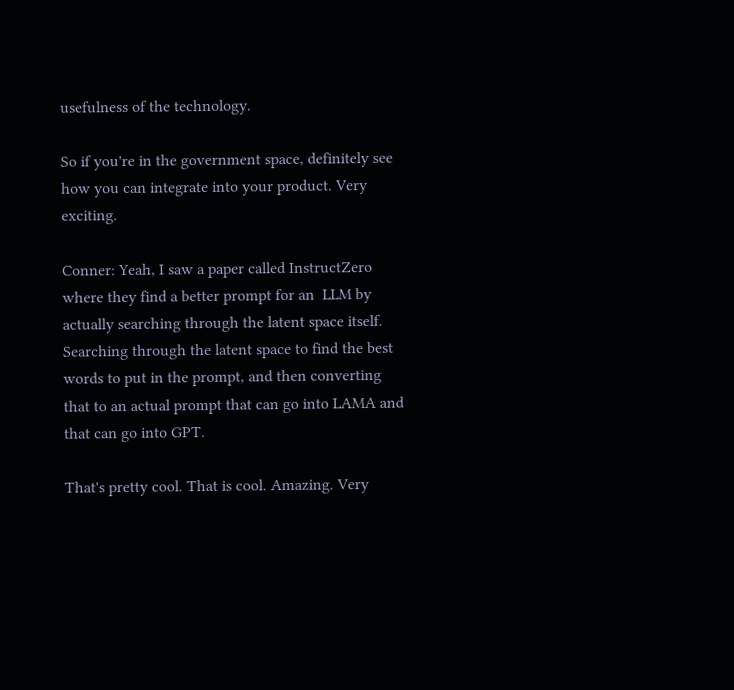usefulness of the technology.

So if you're in the government space, definitely see how you can integrate into your product. Very exciting.

Conner: Yeah, I saw a paper called InstructZero where they find a better prompt for an  LLM by actually searching through the latent space itself. Searching through the latent space to find the best words to put in the prompt, and then converting that to an actual prompt that can go into LAMA and that can go into GPT.

That's pretty cool. That is cool. Amazing. Very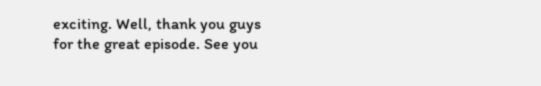exciting. Well, thank you guys for the great episode. See you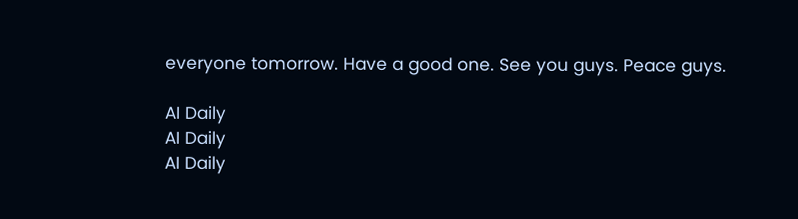everyone tomorrow. Have a good one. See you guys. Peace guys.

AI Daily
AI Daily
AI Daily